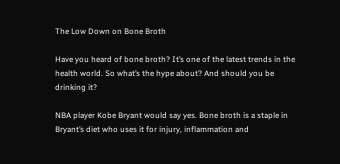The Low Down on Bone Broth

Have you heard of bone broth? It’s one of the latest trends in the health world. So what’s the hype about? And should you be drinking it?

NBA player Kobe Bryant would say yes. Bone broth is a staple in Bryant’s diet who uses it for injury, inflammation and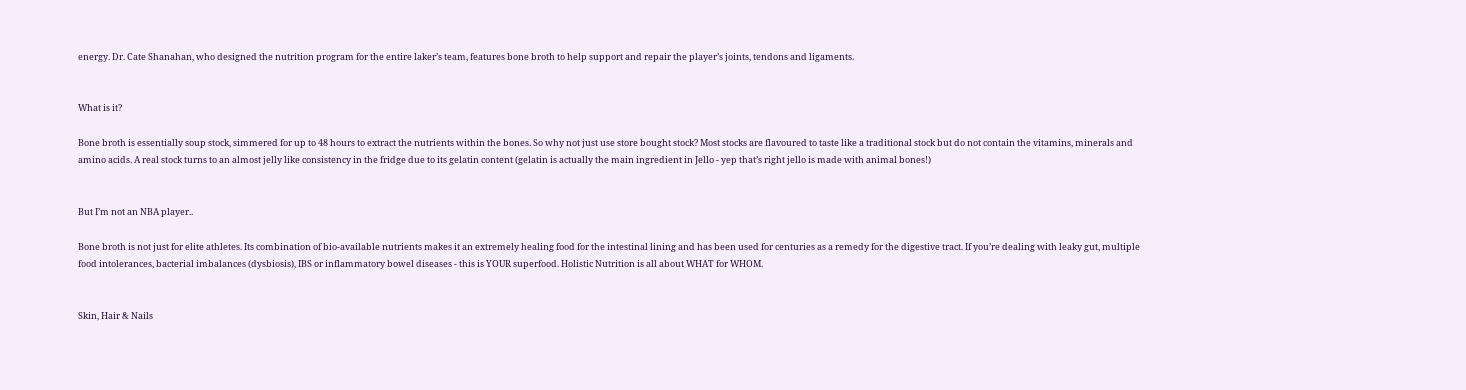energy. Dr. Cate Shanahan, who designed the nutrition program for the entire laker’s team, features bone broth to help support and repair the player’s joints, tendons and ligaments.


What is it?

Bone broth is essentially soup stock, simmered for up to 48 hours to extract the nutrients within the bones. So why not just use store bought stock? Most stocks are flavoured to taste like a traditional stock but do not contain the vitamins, minerals and amino acids. A real stock turns to an almost jelly like consistency in the fridge due to its gelatin content (gelatin is actually the main ingredient in Jello - yep that’s right jello is made with animal bones!)


But I’m not an NBA player..

Bone broth is not just for elite athletes. Its combination of bio-available nutrients makes it an extremely healing food for the intestinal lining and has been used for centuries as a remedy for the digestive tract. If you’re dealing with leaky gut, multiple food intolerances, bacterial imbalances (dysbiosis), IBS or inflammatory bowel diseases - this is YOUR superfood. Holistic Nutrition is all about WHAT for WHOM.


Skin, Hair & Nails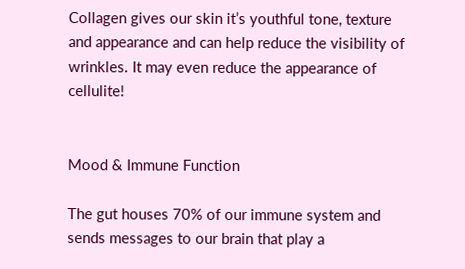Collagen gives our skin it’s youthful tone, texture and appearance and can help reduce the visibility of wrinkles. It may even reduce the appearance of cellulite!


Mood & Immune Function

The gut houses 70% of our immune system and sends messages to our brain that play a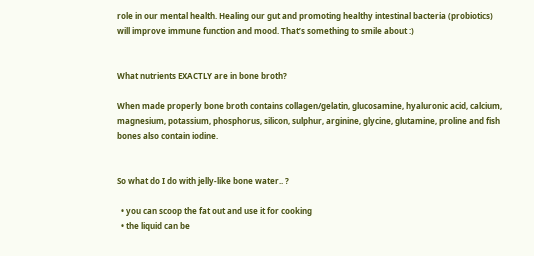role in our mental health. Healing our gut and promoting healthy intestinal bacteria (probiotics) will improve immune function and mood. That’s something to smile about :)


What nutrients EXACTLY are in bone broth?

When made properly bone broth contains collagen/gelatin, glucosamine, hyaluronic acid, calcium, magnesium, potassium, phosphorus, silicon, sulphur, arginine, glycine, glutamine, proline and fish bones also contain iodine.


So what do I do with jelly-like bone water.. ?

  • you can scoop the fat out and use it for cooking
  • the liquid can be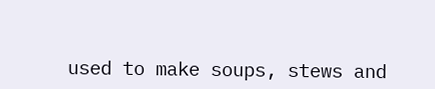used to make soups, stews and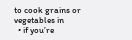to cook grains or vegetables in
  • if you’re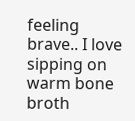feeling brave.. I love sipping on warm bone broth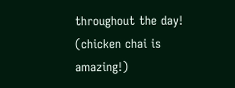throughout the day! (chicken chai is amazing!)